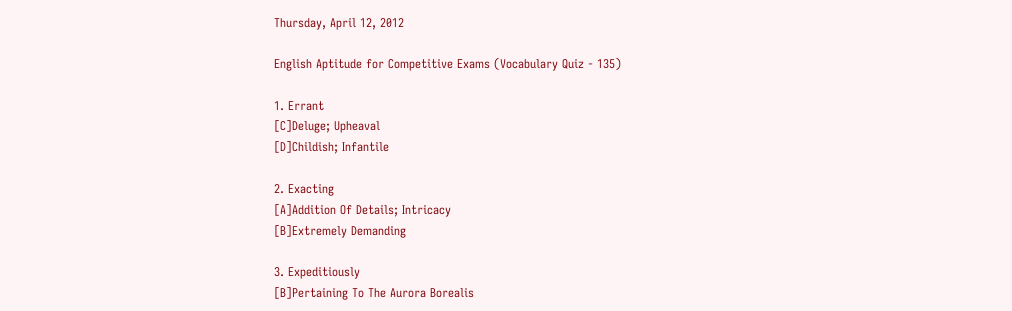Thursday, April 12, 2012

English Aptitude for Competitive Exams (Vocabulary Quiz - 135)

1. Errant
[C]Deluge; Upheaval
[D]Childish; Infantile

2. Exacting
[A]Addition Of Details; Intricacy
[B]Extremely Demanding

3. Expeditiously
[B]Pertaining To The Aurora Borealis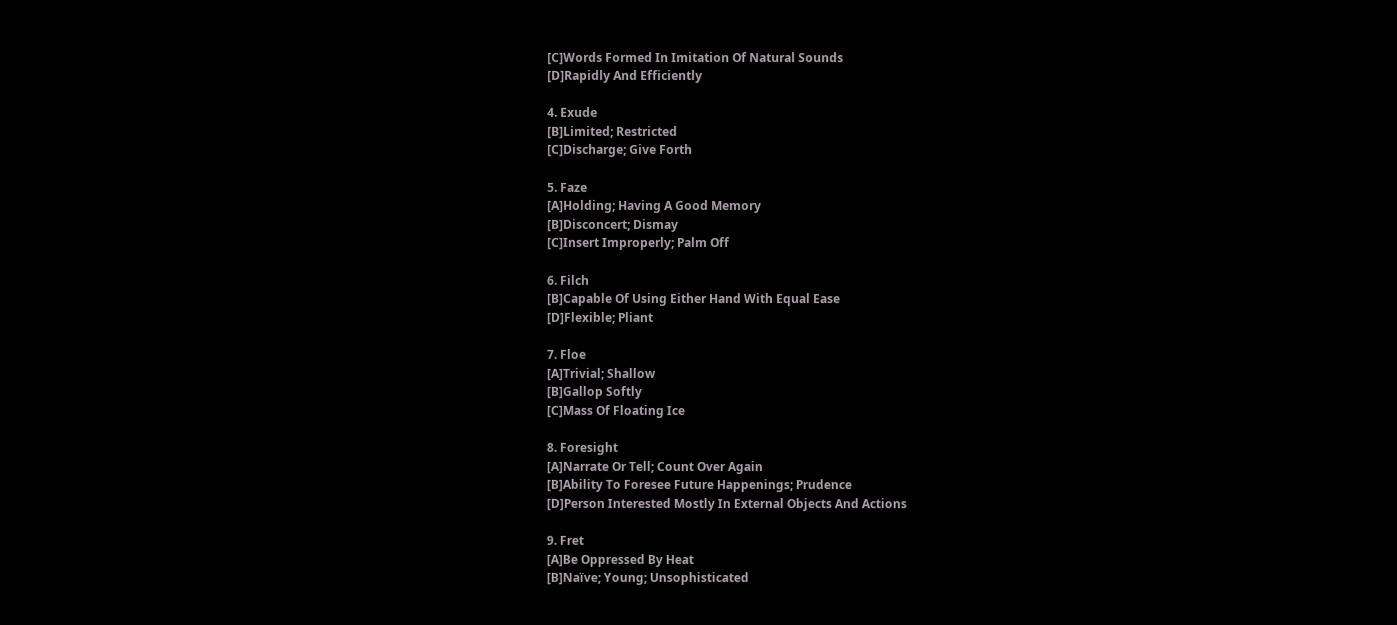[C]Words Formed In Imitation Of Natural Sounds
[D]Rapidly And Efficiently

4. Exude
[B]Limited; Restricted
[C]Discharge; Give Forth

5. Faze
[A]Holding; Having A Good Memory
[B]Disconcert; Dismay
[C]Insert Improperly; Palm Off

6. Filch
[B]Capable Of Using Either Hand With Equal Ease
[D]Flexible; Pliant

7. Floe
[A]Trivial; Shallow
[B]Gallop Softly
[C]Mass Of Floating Ice

8. Foresight
[A]Narrate Or Tell; Count Over Again
[B]Ability To Foresee Future Happenings; Prudence
[D]Person Interested Mostly In External Objects And Actions

9. Fret
[A]Be Oppressed By Heat
[B]Naïve; Young; Unsophisticated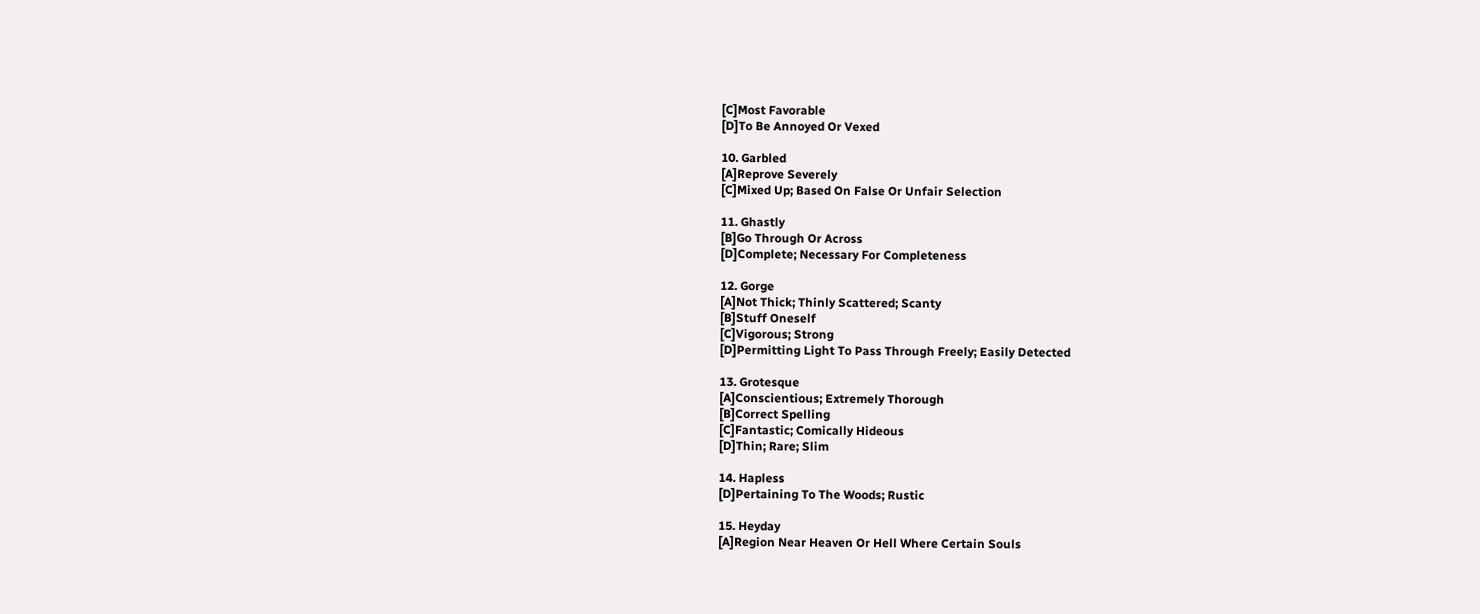[C]Most Favorable
[D]To Be Annoyed Or Vexed

10. Garbled
[A]Reprove Severely
[C]Mixed Up; Based On False Or Unfair Selection

11. Ghastly
[B]Go Through Or Across
[D]Complete; Necessary For Completeness

12. Gorge
[A]Not Thick; Thinly Scattered; Scanty
[B]Stuff Oneself
[C]Vigorous; Strong
[D]Permitting Light To Pass Through Freely; Easily Detected

13. Grotesque
[A]Conscientious; Extremely Thorough
[B]Correct Spelling
[C]Fantastic; Comically Hideous
[D]Thin; Rare; Slim

14. Hapless
[D]Pertaining To The Woods; Rustic

15. Heyday
[A]Region Near Heaven Or Hell Where Certain Souls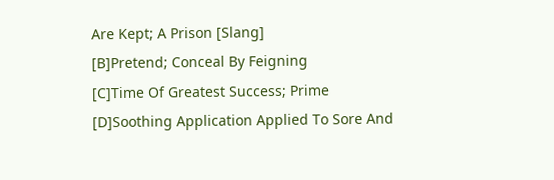Are Kept; A Prison [Slang]
[B]Pretend; Conceal By Feigning
[C]Time Of Greatest Success; Prime
[D]Soothing Application Applied To Sore And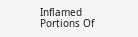Inflamed Portions Of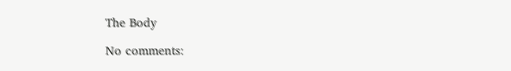The Body

No comments: